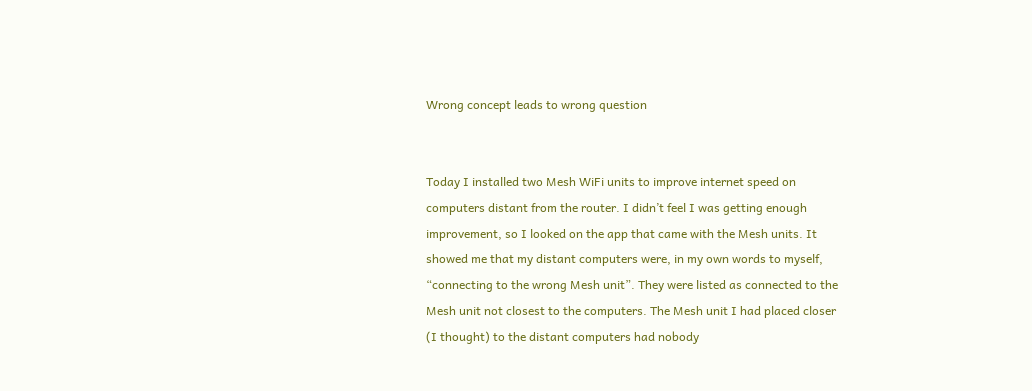Wrong concept leads to wrong question


Today I installed two Mesh WiFi units to improve internet speed on computers distant from the router. I didn’t feel I was getting enough improvement, so I looked on the app that came with the Mesh units. It showed me that my distant computers were, in my own words to myself, “connecting to the wrong Mesh unit”. They were listed as connected to the Mesh unit not closest to the computers. The Mesh unit I had placed closer (I thought) to the distant computers had nobody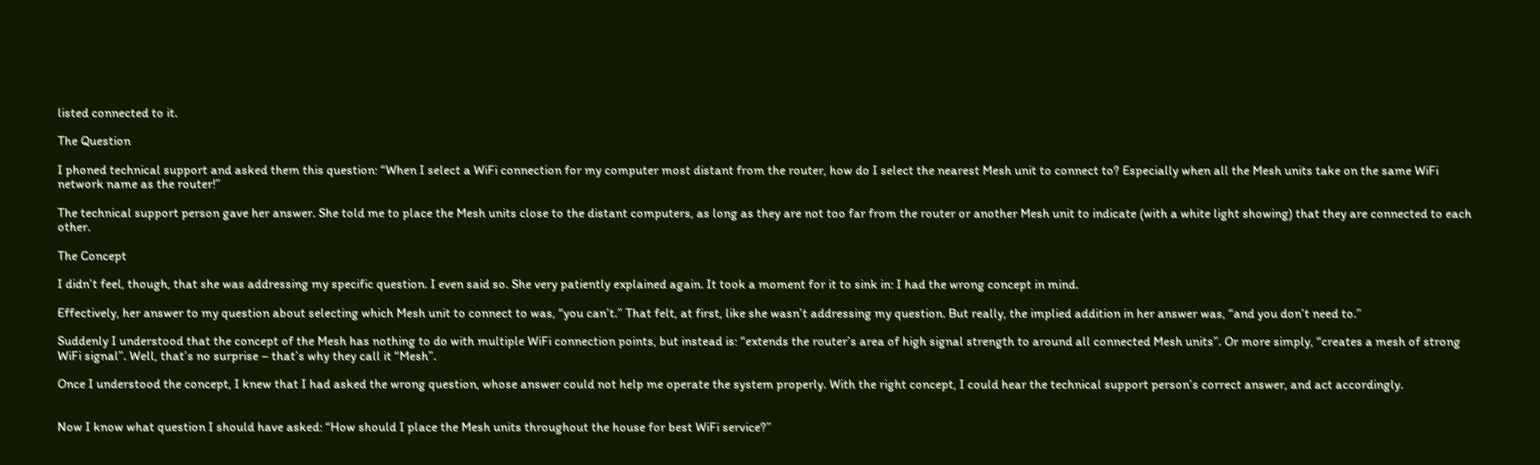listed connected to it.

The Question

I phoned technical support and asked them this question: “When I select a WiFi connection for my computer most distant from the router, how do I select the nearest Mesh unit to connect to? Especially when all the Mesh units take on the same WiFi network name as the router!”

The technical support person gave her answer. She told me to place the Mesh units close to the distant computers, as long as they are not too far from the router or another Mesh unit to indicate (with a white light showing) that they are connected to each other.

The Concept

I didn’t feel, though, that she was addressing my specific question. I even said so. She very patiently explained again. It took a moment for it to sink in: I had the wrong concept in mind.

Effectively, her answer to my question about selecting which Mesh unit to connect to was, “you can’t.” That felt, at first, like she wasn’t addressing my question. But really, the implied addition in her answer was, “and you don’t need to.”

Suddenly I understood that the concept of the Mesh has nothing to do with multiple WiFi connection points, but instead is: “extends the router’s area of high signal strength to around all connected Mesh units”. Or more simply, “creates a mesh of strong WiFi signal”. Well, that’s no surprise – that’s why they call it “Mesh”.

Once I understood the concept, I knew that I had asked the wrong question, whose answer could not help me operate the system properly. With the right concept, I could hear the technical support person’s correct answer, and act accordingly.


Now I know what question I should have asked: “How should I place the Mesh units throughout the house for best WiFi service?”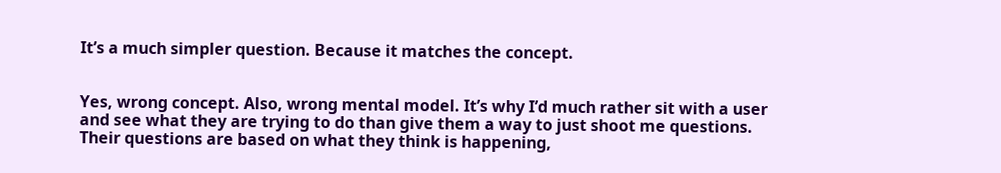It’s a much simpler question. Because it matches the concept.


Yes, wrong concept. Also, wrong mental model. It’s why I’d much rather sit with a user and see what they are trying to do than give them a way to just shoot me questions. Their questions are based on what they think is happening,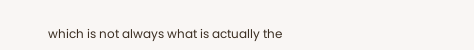which is not always what is actually the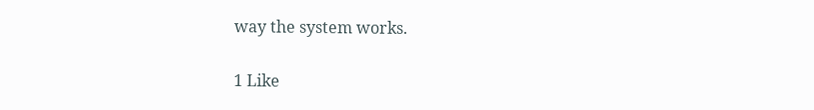way the system works.

1 Like